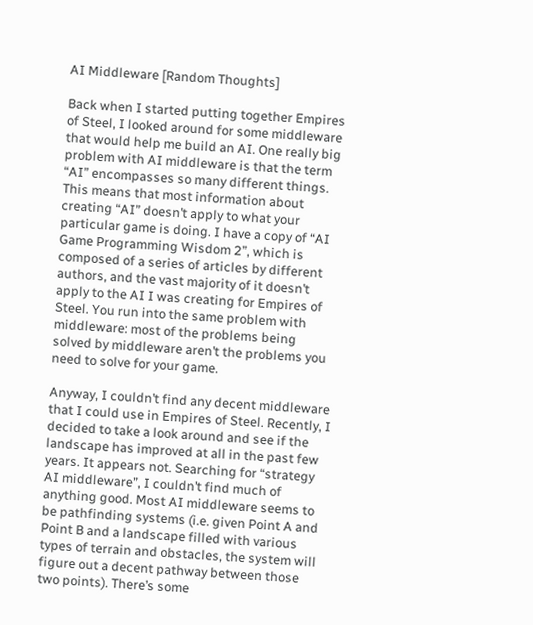AI Middleware [Random Thoughts]

Back when I started putting together Empires of Steel, I looked around for some middleware that would help me build an AI. One really big problem with AI middleware is that the term “AI” encompasses so many different things. This means that most information about creating “AI” doesn’t apply to what your particular game is doing. I have a copy of “AI Game Programming Wisdom 2”, which is composed of a series of articles by different authors, and the vast majority of it doesn’t apply to the AI I was creating for Empires of Steel. You run into the same problem with middleware: most of the problems being solved by middleware aren’t the problems you need to solve for your game.

Anyway, I couldn’t find any decent middleware that I could use in Empires of Steel. Recently, I decided to take a look around and see if the landscape has improved at all in the past few years. It appears not. Searching for “strategy AI middleware”, I couldn’t find much of anything good. Most AI middleware seems to be pathfinding systems (i.e. given Point A and Point B and a landscape filled with various types of terrain and obstacles, the system will figure out a decent pathway between those two points). There’s some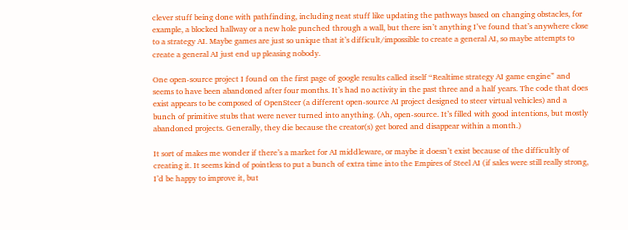clever stuff being done with pathfinding, including neat stuff like updating the pathways based on changing obstacles, for example, a blocked hallway or a new hole punched through a wall, but there isn’t anything I’ve found that’s anywhere close to a strategy AI. Maybe games are just so unique that it’s difficult/impossible to create a general AI, so maybe attempts to create a general AI just end up pleasing nobody.

One open-source project I found on the first page of google results called itself “Realtime strategy AI game engine” and seems to have been abandoned after four months. It’s had no activity in the past three and a half years. The code that does exist appears to be composed of OpenSteer (a different open-source AI project designed to steer virtual vehicles) and a bunch of primitive stubs that were never turned into anything. (Ah, open-source. It’s filled with good intentions, but mostly abandoned projects. Generally, they die because the creator(s) get bored and disappear within a month.)

It sort of makes me wonder if there’s a market for AI middleware, or maybe it doesn’t exist because of the difficultly of creating it. It seems kind of pointless to put a bunch of extra time into the Empires of Steel AI (if sales were still really strong, I’d be happy to improve it, but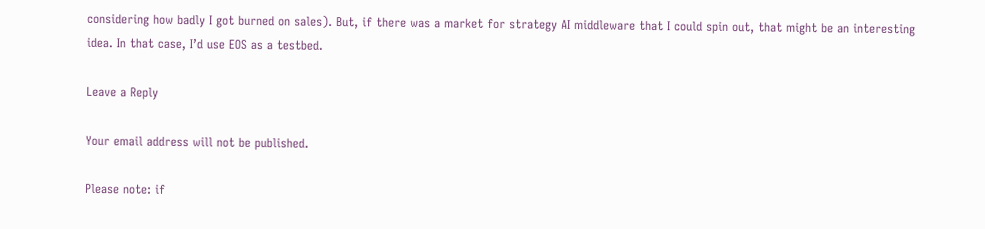considering how badly I got burned on sales). But, if there was a market for strategy AI middleware that I could spin out, that might be an interesting idea. In that case, I’d use EOS as a testbed.

Leave a Reply

Your email address will not be published.

Please note: if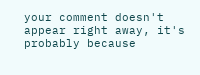your comment doesn't appear right away, it's probably because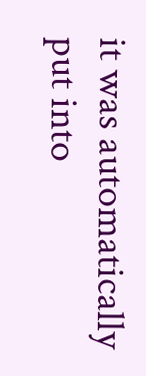it was automatically put into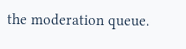the moderation queue.